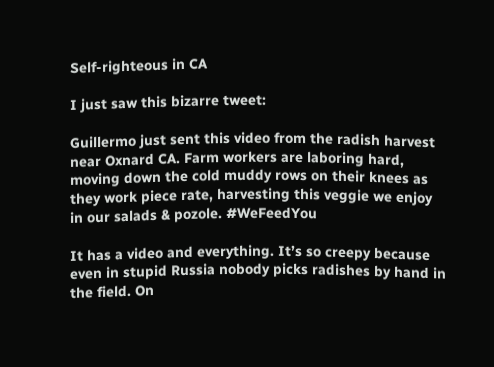Self-righteous in CA

I just saw this bizarre tweet:

Guillermo just sent this video from the radish harvest near Oxnard CA. Farm workers are laboring hard, moving down the cold muddy rows on their knees as they work piece rate, harvesting this veggie we enjoy in our salads & pozole. #WeFeedYou

It has a video and everything. It’s so creepy because even in stupid Russia nobody picks radishes by hand in the field. On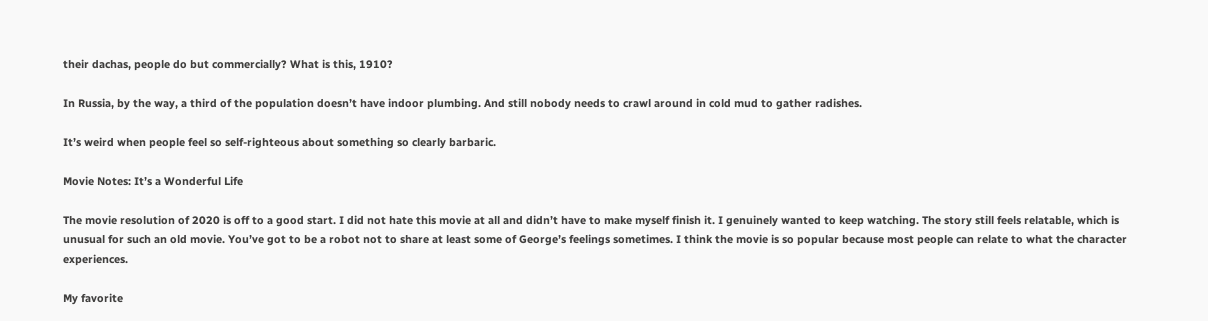their dachas, people do but commercially? What is this, 1910?

In Russia, by the way, a third of the population doesn’t have indoor plumbing. And still nobody needs to crawl around in cold mud to gather radishes.

It’s weird when people feel so self-righteous about something so clearly barbaric.

Movie Notes: It’s a Wonderful Life

The movie resolution of 2020 is off to a good start. I did not hate this movie at all and didn’t have to make myself finish it. I genuinely wanted to keep watching. The story still feels relatable, which is unusual for such an old movie. You’ve got to be a robot not to share at least some of George’s feelings sometimes. I think the movie is so popular because most people can relate to what the character experiences.

My favorite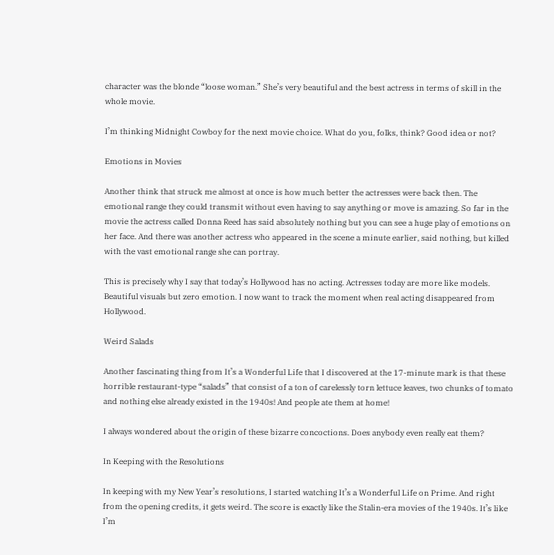character was the blonde “loose woman.” She’s very beautiful and the best actress in terms of skill in the whole movie.

I’m thinking Midnight Cowboy for the next movie choice. What do you, folks, think? Good idea or not?

Emotions in Movies

Another think that struck me almost at once is how much better the actresses were back then. The emotional range they could transmit without even having to say anything or move is amazing. So far in the movie the actress called Donna Reed has said absolutely nothing but you can see a huge play of emotions on her face. And there was another actress who appeared in the scene a minute earlier, said nothing, but killed with the vast emotional range she can portray.

This is precisely why I say that today’s Hollywood has no acting. Actresses today are more like models. Beautiful visuals but zero emotion. I now want to track the moment when real acting disappeared from Hollywood.

Weird Salads

Another fascinating thing from It’s a Wonderful Life that I discovered at the 17-minute mark is that these horrible restaurant-type “salads” that consist of a ton of carelessly torn lettuce leaves, two chunks of tomato and nothing else already existed in the 1940s! And people ate them at home!

I always wondered about the origin of these bizarre concoctions. Does anybody even really eat them?

In Keeping with the Resolutions

In keeping with my New Year’s resolutions, I started watching It’s a Wonderful Life on Prime. And right from the opening credits, it gets weird. The score is exactly like the Stalin-era movies of the 1940s. It’s like I’m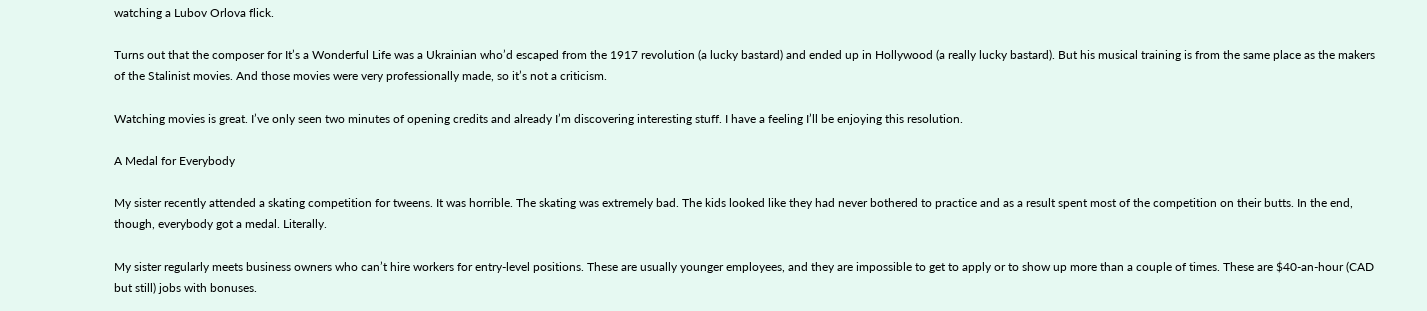watching a Lubov Orlova flick.

Turns out that the composer for It’s a Wonderful Life was a Ukrainian who’d escaped from the 1917 revolution (a lucky bastard) and ended up in Hollywood (a really lucky bastard). But his musical training is from the same place as the makers of the Stalinist movies. And those movies were very professionally made, so it’s not a criticism.

Watching movies is great. I’ve only seen two minutes of opening credits and already I’m discovering interesting stuff. I have a feeling I’ll be enjoying this resolution.

A Medal for Everybody

My sister recently attended a skating competition for tweens. It was horrible. The skating was extremely bad. The kids looked like they had never bothered to practice and as a result spent most of the competition on their butts. In the end, though, everybody got a medal. Literally.

My sister regularly meets business owners who can’t hire workers for entry-level positions. These are usually younger employees, and they are impossible to get to apply or to show up more than a couple of times. These are $40-an-hour (CAD but still) jobs with bonuses.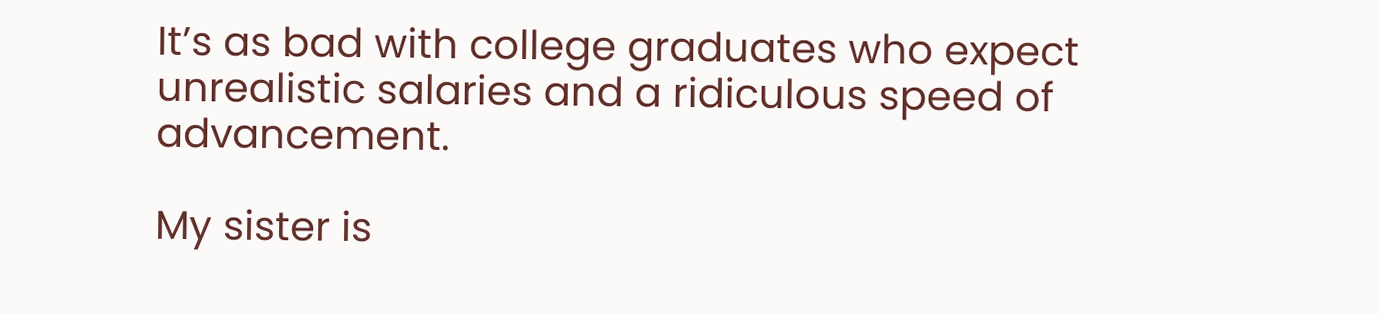It’s as bad with college graduates who expect unrealistic salaries and a ridiculous speed of advancement.

My sister is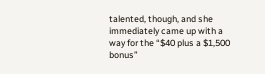talented, though, and she immediately came up with a way for the “$40 plus a $1,500 bonus”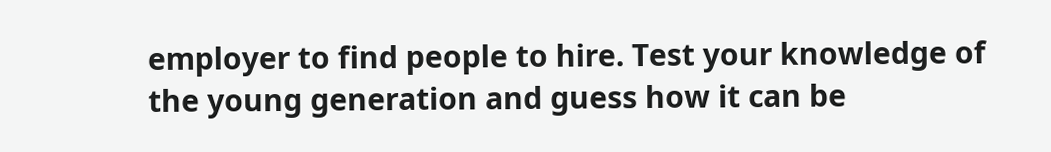employer to find people to hire. Test your knowledge of the young generation and guess how it can be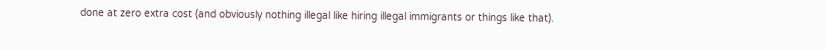done at zero extra cost (and obviously nothing illegal like hiring illegal immigrants or things like that).